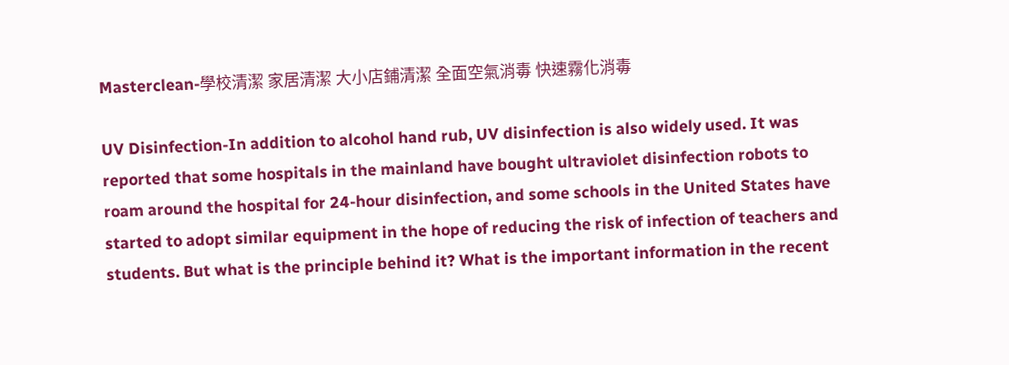Masterclean-學校清潔 家居清潔 大小店鋪清潔 全面空氣消毒 快速霧化消毒

UV Disinfection-In addition to alcohol hand rub, UV disinfection is also widely used. It was reported that some hospitals in the mainland have bought ultraviolet disinfection robots to roam around the hospital for 24-hour disinfection, and some schools in the United States have started to adopt similar equipment in the hope of reducing the risk of infection of teachers and students. But what is the principle behind it? What is the important information in the recent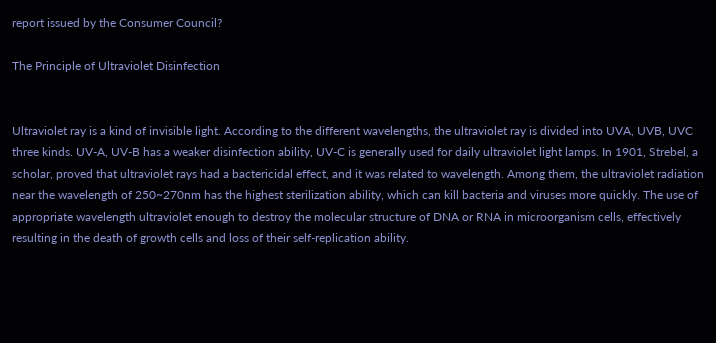report issued by the Consumer Council?

The Principle of Ultraviolet Disinfection


Ultraviolet ray is a kind of invisible light. According to the different wavelengths, the ultraviolet ray is divided into UVA, UVB, UVC three kinds. UV-A, UV-B has a weaker disinfection ability, UV-C is generally used for daily ultraviolet light lamps. In 1901, Strebel, a scholar, proved that ultraviolet rays had a bactericidal effect, and it was related to wavelength. Among them, the ultraviolet radiation near the wavelength of 250~270nm has the highest sterilization ability, which can kill bacteria and viruses more quickly. The use of appropriate wavelength ultraviolet enough to destroy the molecular structure of DNA or RNA in microorganism cells, effectively resulting in the death of growth cells and loss of their self-replication ability.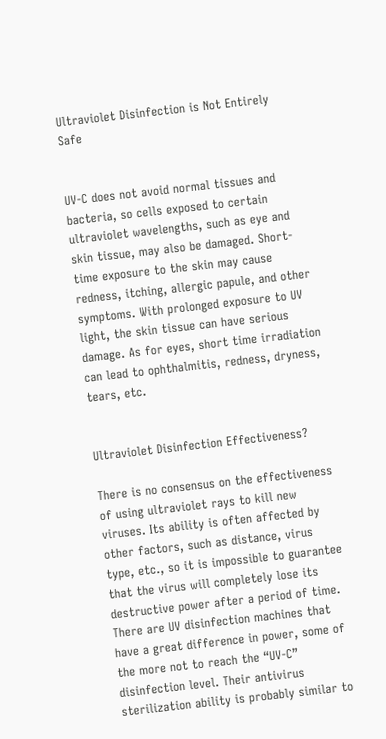Ultraviolet Disinfection is Not Entirely Safe


UV-C does not avoid normal tissues and bacteria, so cells exposed to certain ultraviolet wavelengths, such as eye and skin tissue, may also be damaged. Short-time exposure to the skin may cause redness, itching, allergic papule, and other symptoms. With prolonged exposure to UV light, the skin tissue can have serious damage. As for eyes, short time irradiation can lead to ophthalmitis, redness, dryness, tears, etc.


Ultraviolet Disinfection Effectiveness?

There is no consensus on the effectiveness of using ultraviolet rays to kill new viruses. Its ability is often affected by other factors, such as distance, virus type, etc., so it is impossible to guarantee that the virus will completely lose its destructive power after a period of time. There are UV disinfection machines that have a great difference in power, some of the more not to reach the “UV-C” disinfection level. Their antivirus sterilization ability is probably similar to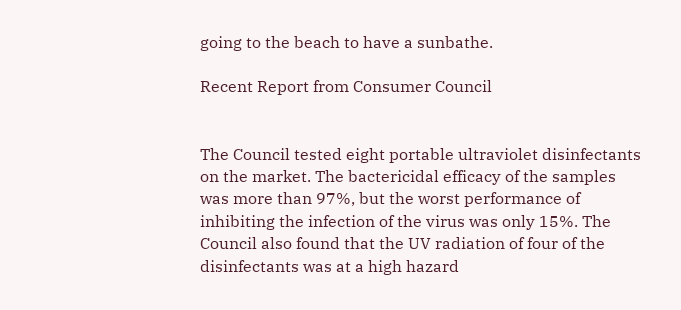going to the beach to have a sunbathe.

Recent Report from Consumer Council


The Council tested eight portable ultraviolet disinfectants on the market. The bactericidal efficacy of the samples was more than 97%, but the worst performance of inhibiting the infection of the virus was only 15%. The Council also found that the UV radiation of four of the disinfectants was at a high hazard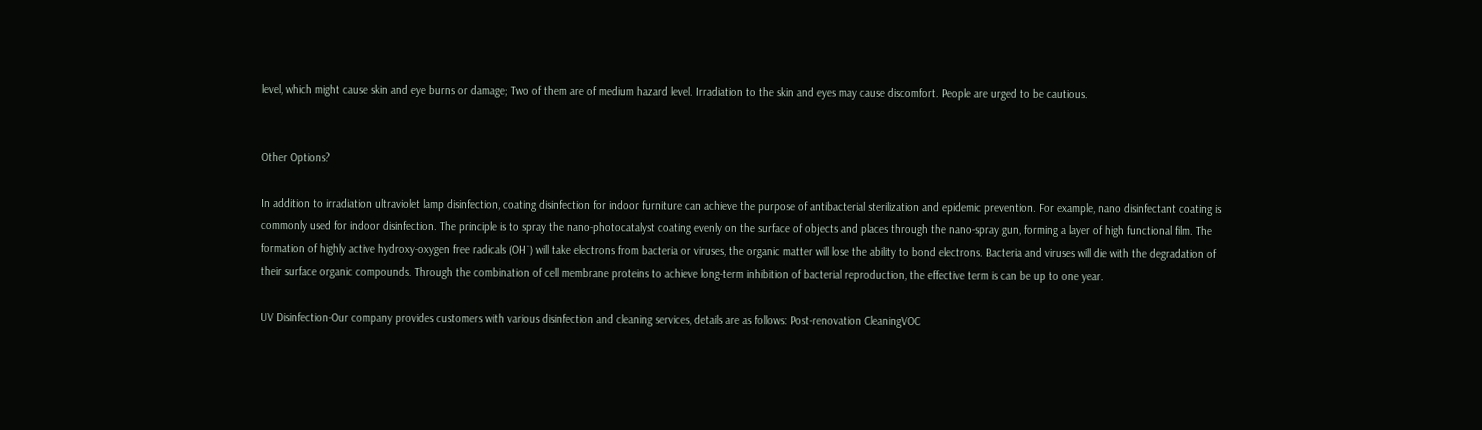level, which might cause skin and eye burns or damage; Two of them are of medium hazard level. Irradiation to the skin and eyes may cause discomfort. People are urged to be cautious.


Other Options?

In addition to irradiation ultraviolet lamp disinfection, coating disinfection for indoor furniture can achieve the purpose of antibacterial sterilization and epidemic prevention. For example, nano disinfectant coating is commonly used for indoor disinfection. The principle is to spray the nano-photocatalyst coating evenly on the surface of objects and places through the nano-spray gun, forming a layer of high functional film. The formation of highly active hydroxy-oxygen free radicals (OH¯) will take electrons from bacteria or viruses, the organic matter will lose the ability to bond electrons. Bacteria and viruses will die with the degradation of their surface organic compounds. Through the combination of cell membrane proteins to achieve long-term inhibition of bacterial reproduction, the effective term is can be up to one year.

UV Disinfection-Our company provides customers with various disinfection and cleaning services, details are as follows: Post-renovation CleaningVOC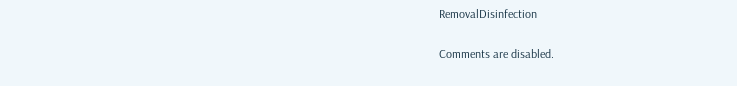RemovalDisinfection

Comments are disabled.